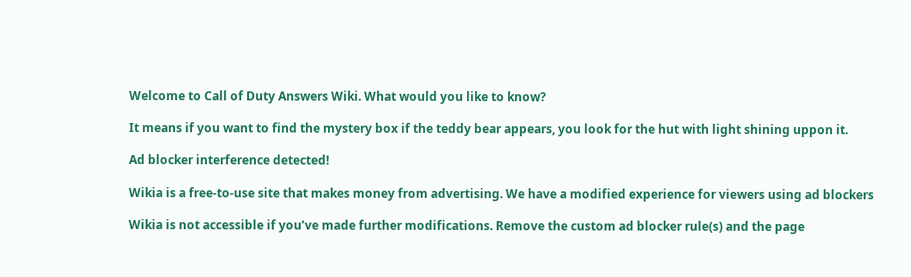Welcome to Call of Duty Answers Wiki. What would you like to know?

It means if you want to find the mystery box if the teddy bear appears, you look for the hut with light shining uppon it.

Ad blocker interference detected!

Wikia is a free-to-use site that makes money from advertising. We have a modified experience for viewers using ad blockers

Wikia is not accessible if you’ve made further modifications. Remove the custom ad blocker rule(s) and the page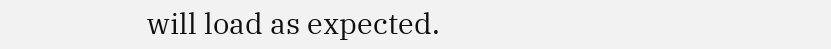will load as expected.